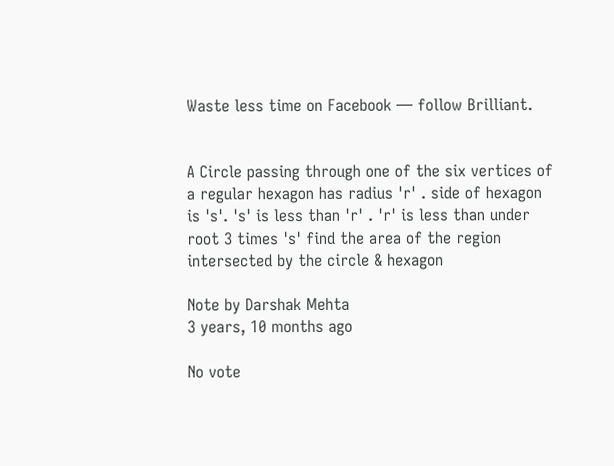Waste less time on Facebook — follow Brilliant.


A Circle passing through one of the six vertices of a regular hexagon has radius 'r' . side of hexagon is 's'. 's' is less than 'r' . 'r' is less than under root 3 times 's' find the area of the region intersected by the circle & hexagon

Note by Darshak Mehta
3 years, 10 months ago

No vote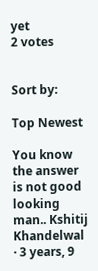yet
2 votes


Sort by:

Top Newest

You know the answer is not good looking man.. Kshitij Khandelwal · 3 years, 9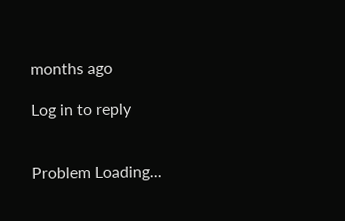months ago

Log in to reply


Problem Loading...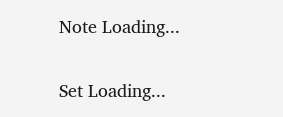Note Loading...

Set Loading...